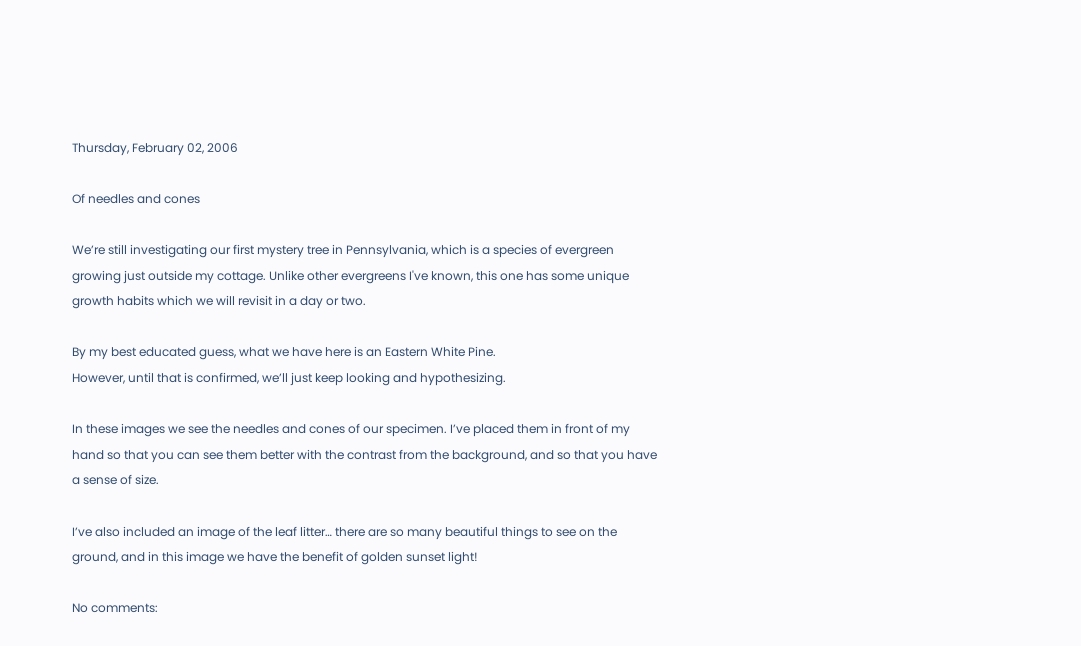Thursday, February 02, 2006

Of needles and cones

We’re still investigating our first mystery tree in Pennsylvania, which is a species of evergreen growing just outside my cottage. Unlike other evergreens I've known, this one has some unique growth habits which we will revisit in a day or two.

By my best educated guess, what we have here is an Eastern White Pine.
However, until that is confirmed, we’ll just keep looking and hypothesizing.

In these images we see the needles and cones of our specimen. I’ve placed them in front of my hand so that you can see them better with the contrast from the background, and so that you have a sense of size.

I’ve also included an image of the leaf litter… there are so many beautiful things to see on the ground, and in this image we have the benefit of golden sunset light!

No comments: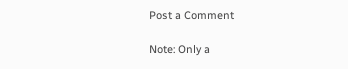Post a Comment

Note: Only a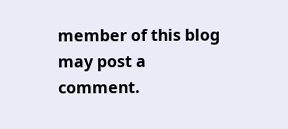member of this blog may post a comment.